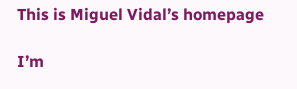This is Miguel Vidal’s homepage

I’m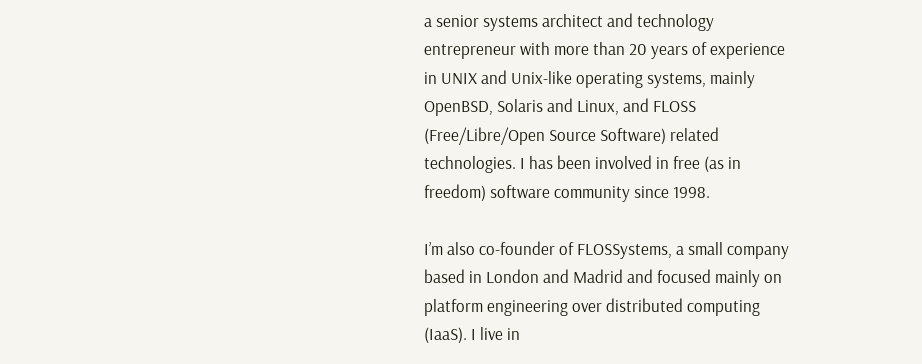a senior systems architect and technology entrepreneur with more than 20 years of experience in UNIX and Unix-like operating systems, mainly OpenBSD, Solaris and Linux, and FLOSS (Free/Libre/Open Source Software) related technologies. I has been involved in free (as in freedom) software community since 1998.

I’m also co-founder of FLOSSystems, a small company based in London and Madrid and focused mainly on platform engineering over distributed computing (IaaS). I live in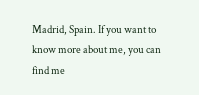Madrid, Spain. If you want to know more about me, you can find me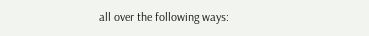all over the following ways: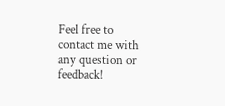Feel free to contact me with any question or feedback!